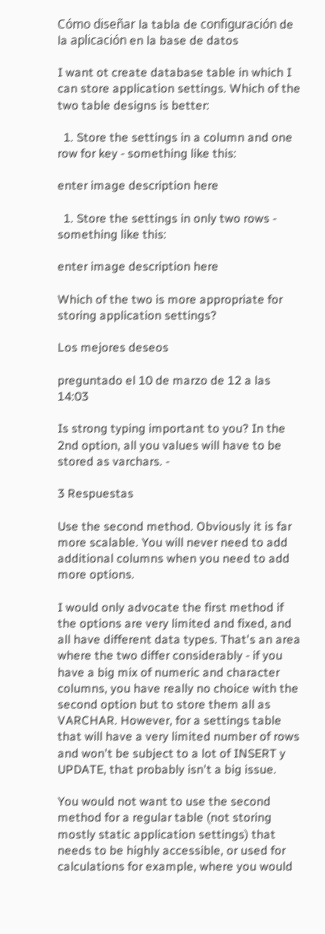Cómo diseñar la tabla de configuración de la aplicación en la base de datos

I want ot create database table in which I can store application settings. Which of the two table designs is better:

  1. Store the settings in a column and one row for key - something like this:

enter image description here

  1. Store the settings in only two rows - something like this:

enter image description here

Which of the two is more appropriate for storing application settings?

Los mejores deseos

preguntado el 10 de marzo de 12 a las 14:03

Is strong typing important to you? In the 2nd option, all you values will have to be stored as varchars. -

3 Respuestas

Use the second method. Obviously it is far more scalable. You will never need to add additional columns when you need to add more options.

I would only advocate the first method if the options are very limited and fixed, and all have different data types. That's an area where the two differ considerably - if you have a big mix of numeric and character columns, you have really no choice with the second option but to store them all as VARCHAR. However, for a settings table that will have a very limited number of rows and won't be subject to a lot of INSERT y UPDATE, that probably isn't a big issue.

You would not want to use the second method for a regular table (not storing mostly static application settings) that needs to be highly accessible, or used for calculations for example, where you would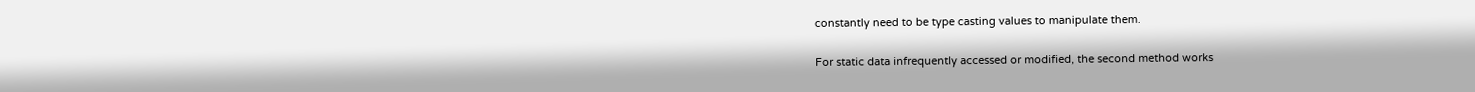constantly need to be type casting values to manipulate them.

For static data infrequently accessed or modified, the second method works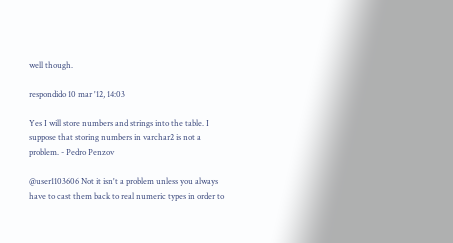well though.

respondido 10 mar '12, 14:03

Yes I will store numbers and strings into the table. I suppose that storing numbers in varchar2 is not a problem. - Pedro Penzov

@user1103606 Not it isn't a problem unless you always have to cast them back to real numeric types in order to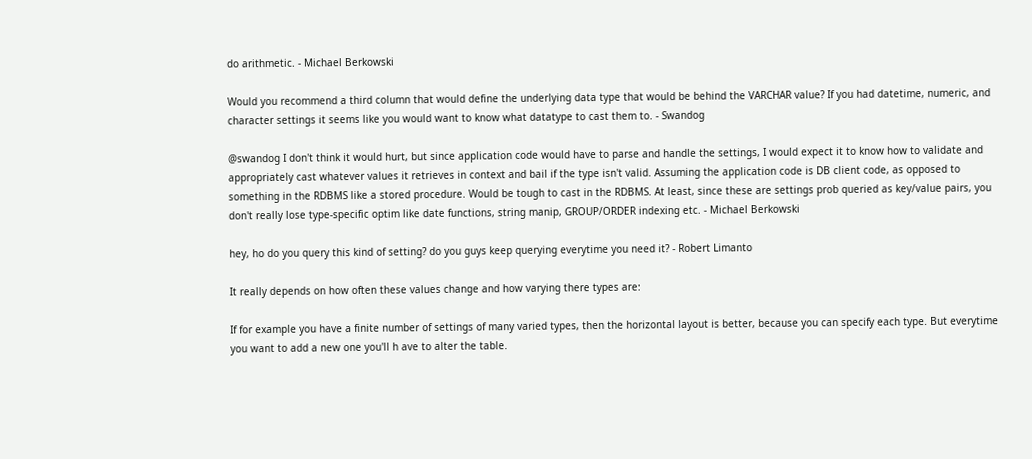do arithmetic. - Michael Berkowski

Would you recommend a third column that would define the underlying data type that would be behind the VARCHAR value? If you had datetime, numeric, and character settings it seems like you would want to know what datatype to cast them to. - Swandog

@swandog I don't think it would hurt, but since application code would have to parse and handle the settings, I would expect it to know how to validate and appropriately cast whatever values it retrieves in context and bail if the type isn't valid. Assuming the application code is DB client code, as opposed to something in the RDBMS like a stored procedure. Would be tough to cast in the RDBMS. At least, since these are settings prob queried as key/value pairs, you don't really lose type-specific optim like date functions, string manip, GROUP/ORDER indexing etc. - Michael Berkowski

hey, ho do you query this kind of setting? do you guys keep querying everytime you need it? - Robert Limanto

It really depends on how often these values change and how varying there types are:

If for example you have a finite number of settings of many varied types, then the horizontal layout is better, because you can specify each type. But everytime you want to add a new one you'll h ave to alter the table.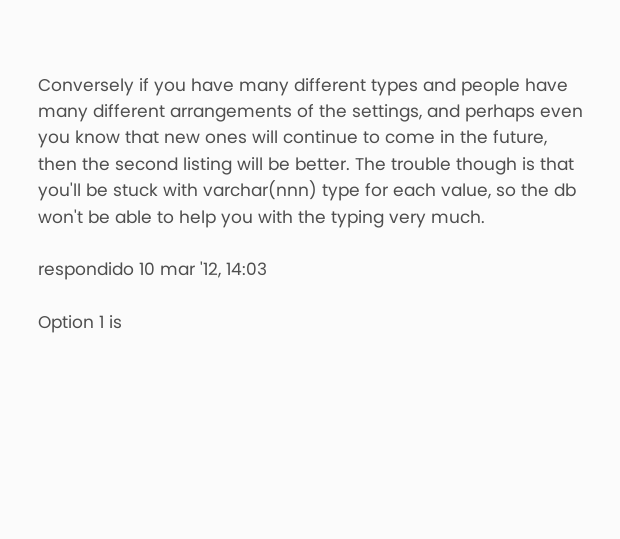Conversely if you have many different types and people have many different arrangements of the settings, and perhaps even you know that new ones will continue to come in the future, then the second listing will be better. The trouble though is that you'll be stuck with varchar(nnn) type for each value, so the db won't be able to help you with the typing very much.

respondido 10 mar '12, 14:03

Option 1 is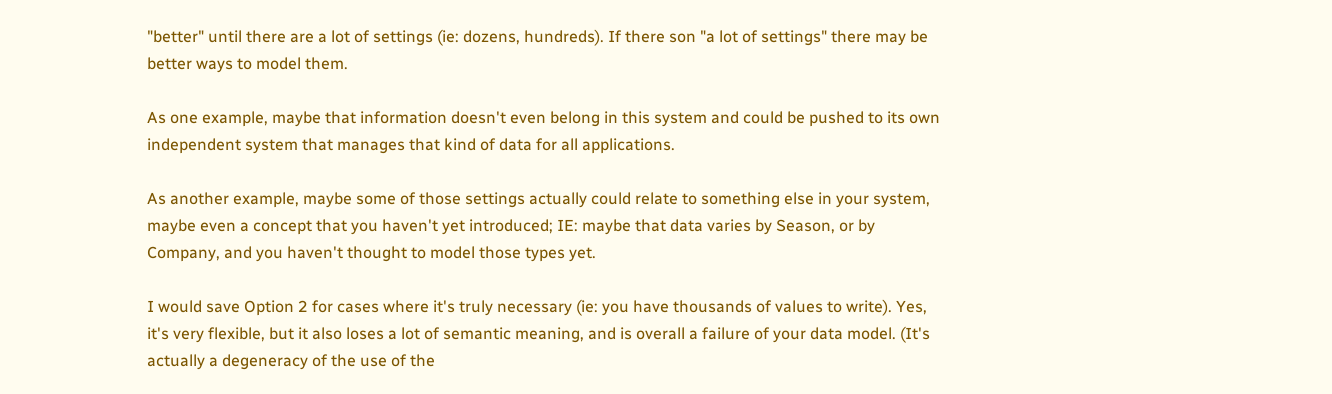"better" until there are a lot of settings (ie: dozens, hundreds). If there son "a lot of settings" there may be better ways to model them.

As one example, maybe that information doesn't even belong in this system and could be pushed to its own independent system that manages that kind of data for all applications.

As another example, maybe some of those settings actually could relate to something else in your system, maybe even a concept that you haven't yet introduced; IE: maybe that data varies by Season, or by Company, and you haven't thought to model those types yet.

I would save Option 2 for cases where it's truly necessary (ie: you have thousands of values to write). Yes, it's very flexible, but it also loses a lot of semantic meaning, and is overall a failure of your data model. (It's actually a degeneracy of the use of the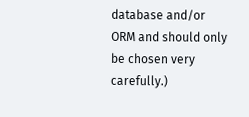database and/or ORM and should only be chosen very carefully.)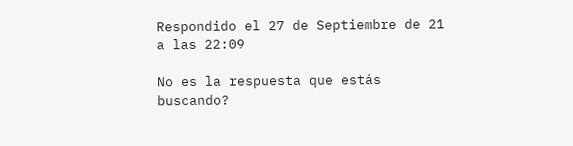Respondido el 27 de Septiembre de 21 a las 22:09

No es la respuesta que estás buscando?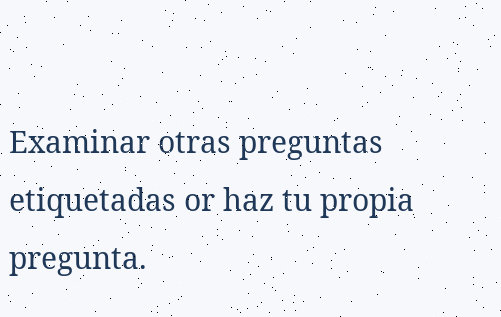Examinar otras preguntas etiquetadas or haz tu propia pregunta.